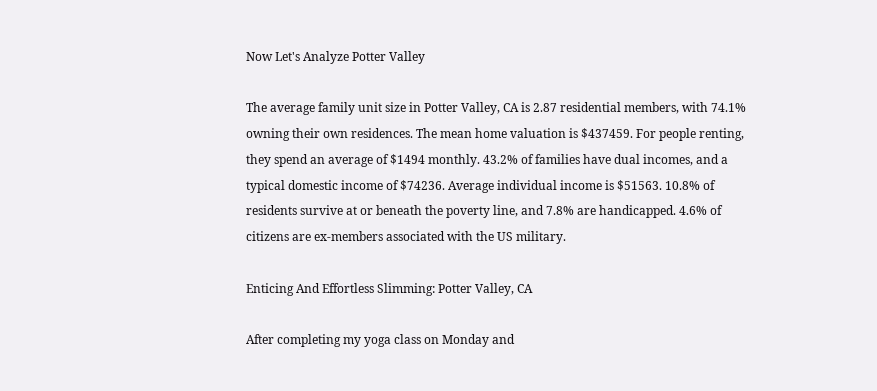Now Let's Analyze Potter Valley

The average family unit size in Potter Valley, CA is 2.87 residential members, with 74.1% owning their own residences. The mean home valuation is $437459. For people renting, they spend an average of $1494 monthly. 43.2% of families have dual incomes, and a typical domestic income of $74236. Average individual income is $51563. 10.8% of residents survive at or beneath the poverty line, and 7.8% are handicapped. 4.6% of citizens are ex-members associated with the US military.

Enticing And Effortless Slimming: Potter Valley, CA

After completing my yoga class on Monday and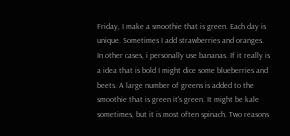Friday, I make a smoothie that is green. Each day is unique. Sometimes I add strawberries and oranges. In other cases, i personally use bananas. If it really is a idea that is bold I might dice some blueberries and beets. A large number of greens is added to the smoothie that is green it's green. It might be kale sometimes, but it is most often spinach. Two reasons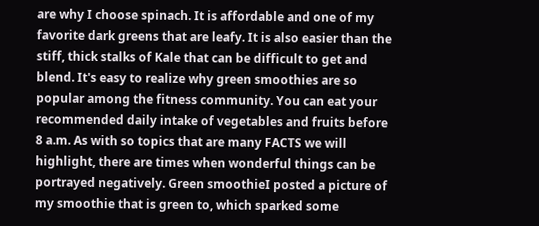are why I choose spinach. It is affordable and one of my favorite dark greens that are leafy. It is also easier than the stiff, thick stalks of Kale that can be difficult to get and blend. It's easy to realize why green smoothies are so popular among the fitness community. You can eat your recommended daily intake of vegetables and fruits before 8 a.m. As with so topics that are many FACTS we will highlight, there are times when wonderful things can be portrayed negatively. Green smoothieI posted a picture of my smoothie that is green to, which sparked some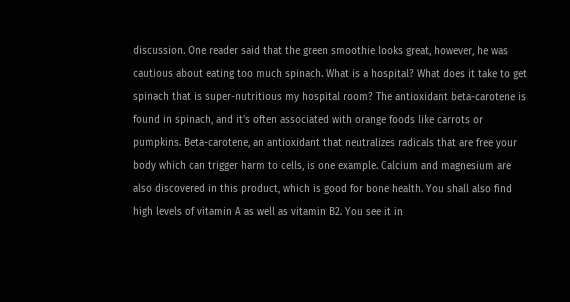discussion. One reader said that the green smoothie looks great, however, he was cautious about eating too much spinach. What is a hospital? What does it take to get spinach that is super-nutritious my hospital room? The antioxidant beta-carotene is found in spinach, and it's often associated with orange foods like carrots or pumpkins. Beta-carotene, an antioxidant that neutralizes radicals that are free your body which can trigger harm to cells, is one example. Calcium and magnesium are also discovered in this product, which is good for bone health. You shall also find high levels of vitamin A as well as vitamin B2. You see it in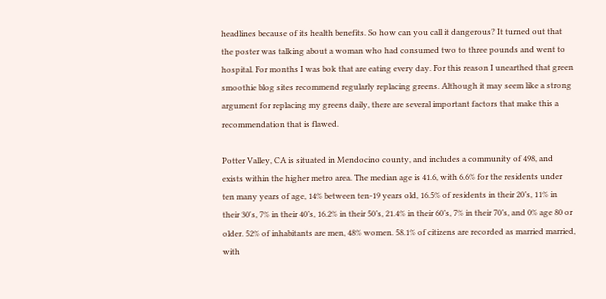headlines because of its health benefits. So how can you call it dangerous? It turned out that the poster was talking about a woman who had consumed two to three pounds and went to hospital. For months I was bok that are eating every day. For this reason I unearthed that green smoothie blog sites recommend regularly replacing greens. Although it may seem like a strong argument for replacing my greens daily, there are several important factors that make this a recommendation that is flawed.

Potter Valley, CA is situated in Mendocino county, and includes a community of 498, and exists within the higher metro area. The median age is 41.6, with 6.6% for the residents under ten many years of age, 14% between ten-19 years old, 16.5% of residents in their 20’s, 11% in their 30's, 7% in their 40’s, 16.2% in their 50’s, 21.4% in their 60’s, 7% in their 70’s, and 0% age 80 or older. 52% of inhabitants are men, 48% women. 58.1% of citizens are recorded as married married, with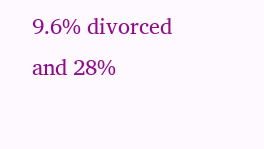9.6% divorced and 28%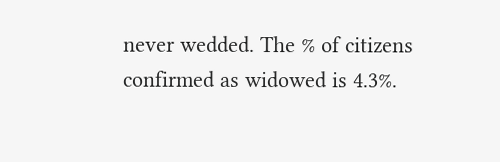never wedded. The % of citizens confirmed as widowed is 4.3%.